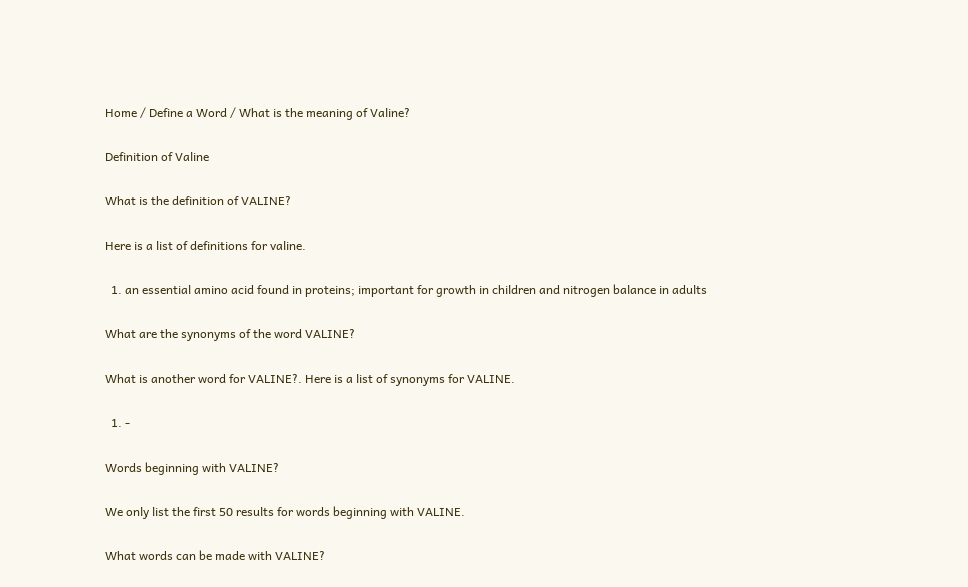Home / Define a Word / What is the meaning of Valine?

Definition of Valine

What is the definition of VALINE?

Here is a list of definitions for valine.

  1. an essential amino acid found in proteins; important for growth in children and nitrogen balance in adults

What are the synonyms of the word VALINE?

What is another word for VALINE?. Here is a list of synonyms for VALINE.

  1. -

Words beginning with VALINE?

We only list the first 50 results for words beginning with VALINE.

What words can be made with VALINE?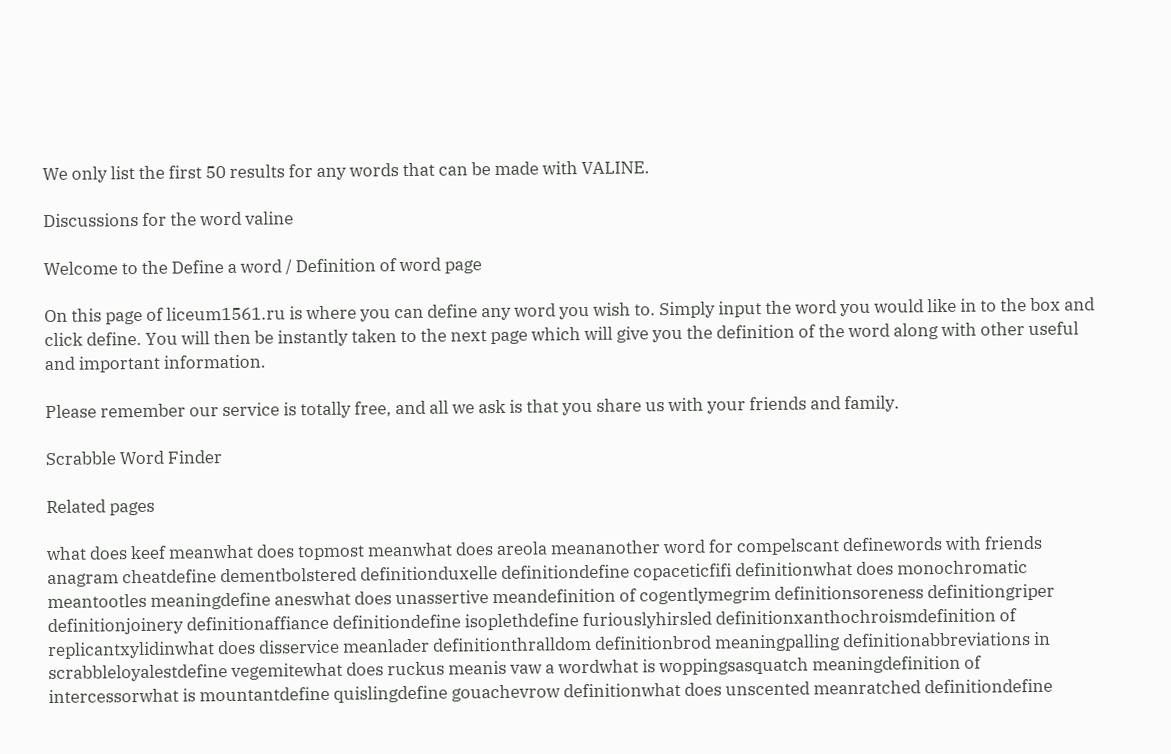We only list the first 50 results for any words that can be made with VALINE.

Discussions for the word valine

Welcome to the Define a word / Definition of word page

On this page of liceum1561.ru is where you can define any word you wish to. Simply input the word you would like in to the box and click define. You will then be instantly taken to the next page which will give you the definition of the word along with other useful and important information.

Please remember our service is totally free, and all we ask is that you share us with your friends and family.

Scrabble Word Finder

Related pages

what does keef meanwhat does topmost meanwhat does areola meananother word for compelscant definewords with friends anagram cheatdefine dementbolstered definitionduxelle definitiondefine copaceticfifi definitionwhat does monochromatic meantootles meaningdefine aneswhat does unassertive meandefinition of cogentlymegrim definitionsoreness definitiongriper definitionjoinery definitionaffiance definitiondefine isoplethdefine furiouslyhirsled definitionxanthochroismdefinition of replicantxylidinwhat does disservice meanlader definitionthralldom definitionbrod meaningpalling definitionabbreviations in scrabbleloyalestdefine vegemitewhat does ruckus meanis vaw a wordwhat is woppingsasquatch meaningdefinition of intercessorwhat is mountantdefine quislingdefine gouachevrow definitionwhat does unscented meanratched definitiondefine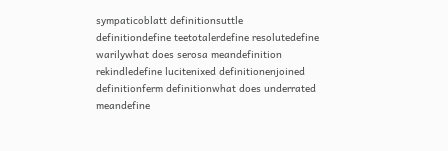sympaticoblatt definitionsuttle definitiondefine teetotalerdefine resolutedefine warilywhat does serosa meandefinition rekindledefine lucitenixed definitionenjoined definitionferm definitionwhat does underrated meandefine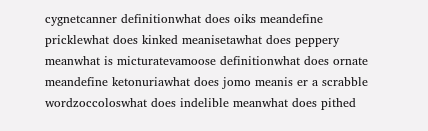cygnetcanner definitionwhat does oiks meandefine pricklewhat does kinked meanisetawhat does peppery meanwhat is micturatevamoose definitionwhat does ornate meandefine ketonuriawhat does jomo meanis er a scrabble wordzoccoloswhat does indelible meanwhat does pithed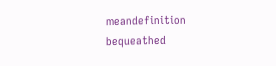meandefinition bequeathed